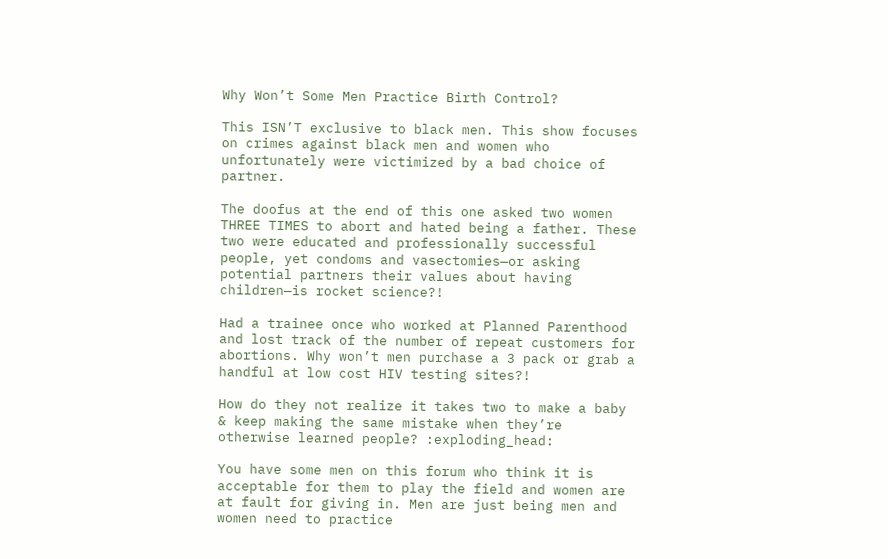Why Won’t Some Men Practice Birth Control?

This ISN’T exclusive to black men. This show focuses on crimes against black men and women who unfortunately were victimized by a bad choice of partner.

The doofus at the end of this one asked two women THREE TIMES to abort and hated being a father. These two were educated and professionally successful people, yet condoms and vasectomies—or asking potential partners their values about having children—is rocket science?!

Had a trainee once who worked at Planned Parenthood and lost track of the number of repeat customers for abortions. Why won’t men purchase a 3 pack or grab a handful at low cost HIV testing sites?!

How do they not realize it takes two to make a baby & keep making the same mistake when they’re otherwise learned people? :exploding_head:

You have some men on this forum who think it is acceptable for them to play the field and women are at fault for giving in. Men are just being men and women need to practice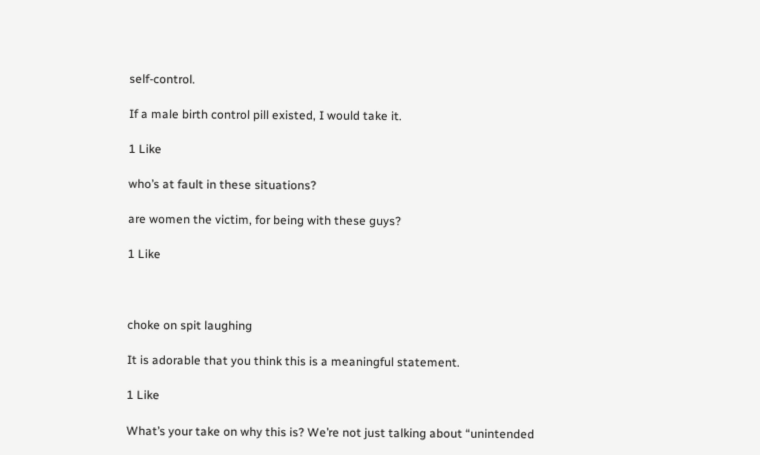self-control.

If a male birth control pill existed, I would take it.

1 Like

who’s at fault in these situations?

are women the victim, for being with these guys?

1 Like



choke on spit laughing

It is adorable that you think this is a meaningful statement.

1 Like

What’s your take on why this is? We’re not just talking about “unintended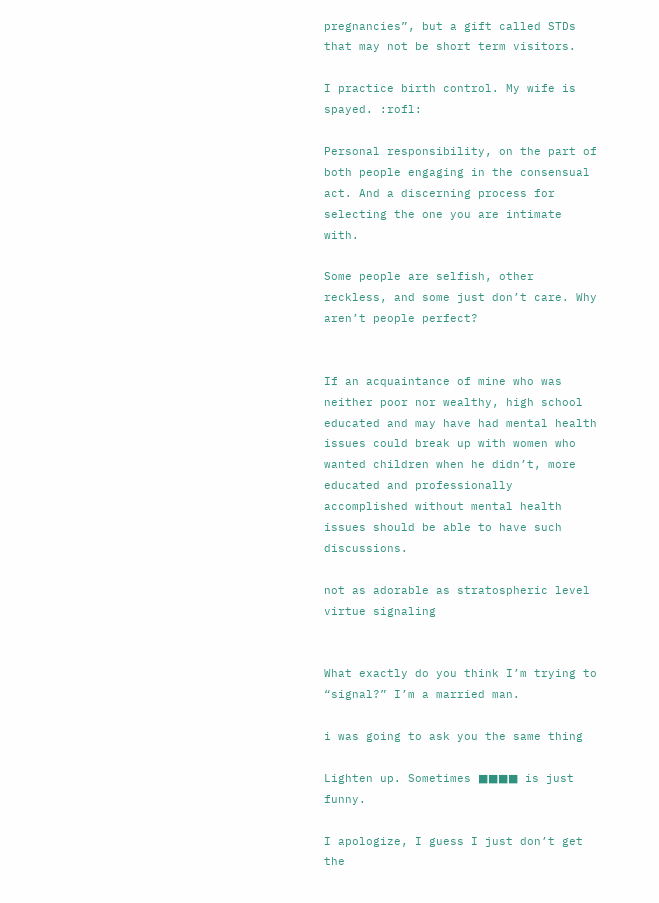pregnancies”, but a gift called STDs that may not be short term visitors.

I practice birth control. My wife is spayed. :rofl:

Personal responsibility, on the part of both people engaging in the consensual act. And a discerning process for selecting the one you are intimate with.

Some people are selfish, other reckless, and some just don’t care. Why aren’t people perfect?


If an acquaintance of mine who was neither poor nor wealthy, high school educated and may have had mental health issues could break up with women who wanted children when he didn’t, more educated and professionally accomplished without mental health issues should be able to have such discussions.

not as adorable as stratospheric level virtue signaling


What exactly do you think I’m trying to “signal?” I’m a married man.

i was going to ask you the same thing

Lighten up. Sometimes ■■■■ is just funny.

I apologize, I guess I just don’t get the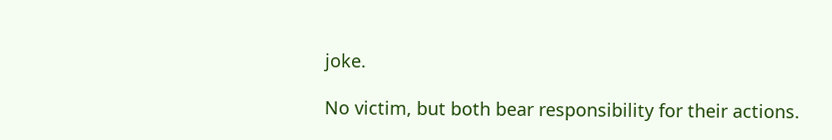joke.

No victim, but both bear responsibility for their actions.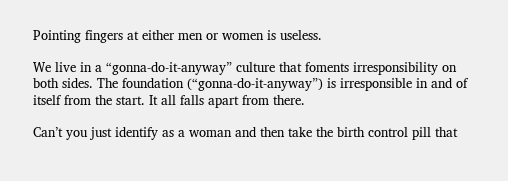Pointing fingers at either men or women is useless.

We live in a “gonna-do-it-anyway” culture that foments irresponsibility on both sides. The foundation (“gonna-do-it-anyway”) is irresponsible in and of itself from the start. It all falls apart from there.

Can’t you just identify as a woman and then take the birth control pill that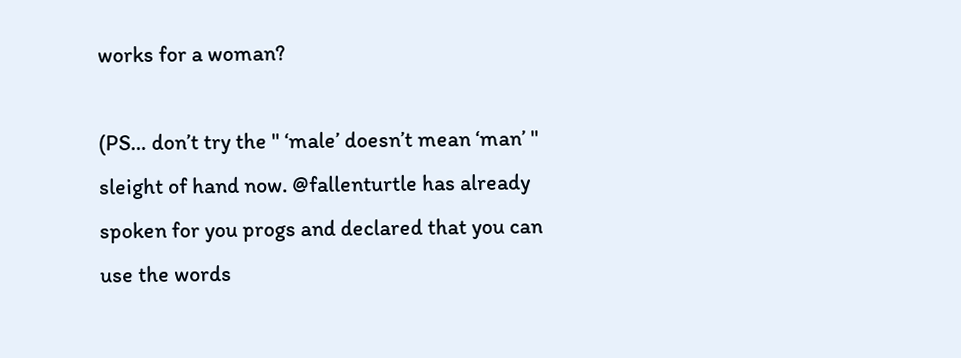works for a woman?

(PS… don’t try the " ‘male’ doesn’t mean ‘man’ " sleight of hand now. @fallenturtle has already spoken for you progs and declared that you can use the words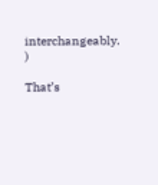interchangeably. )

That’s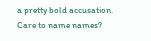a pretty bold accusation. Care to name names?